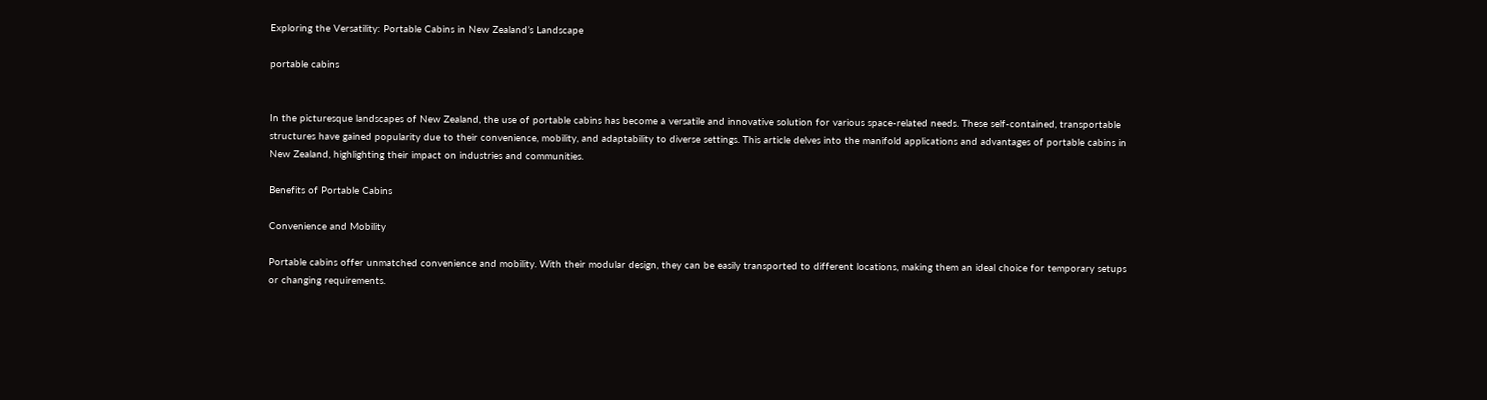Exploring the Versatility: Portable Cabins in New Zealand’s Landscape

portable cabins


In the picturesque landscapes of New Zealand, the use of portable cabins has become a versatile and innovative solution for various space-related needs. These self-contained, transportable structures have gained popularity due to their convenience, mobility, and adaptability to diverse settings. This article delves into the manifold applications and advantages of portable cabins in New Zealand, highlighting their impact on industries and communities.

Benefits of Portable Cabins

Convenience and Mobility

Portable cabins offer unmatched convenience and mobility. With their modular design, they can be easily transported to different locations, making them an ideal choice for temporary setups or changing requirements.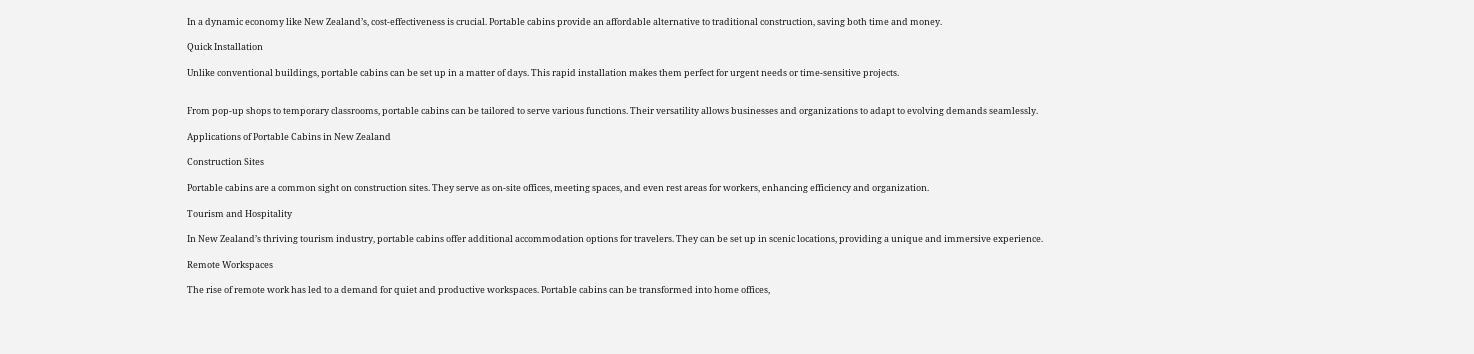In a dynamic economy like New Zealand’s, cost-effectiveness is crucial. Portable cabins provide an affordable alternative to traditional construction, saving both time and money.

Quick Installation

Unlike conventional buildings, portable cabins can be set up in a matter of days. This rapid installation makes them perfect for urgent needs or time-sensitive projects.


From pop-up shops to temporary classrooms, portable cabins can be tailored to serve various functions. Their versatility allows businesses and organizations to adapt to evolving demands seamlessly.

Applications of Portable Cabins in New Zealand

Construction Sites

Portable cabins are a common sight on construction sites. They serve as on-site offices, meeting spaces, and even rest areas for workers, enhancing efficiency and organization.

Tourism and Hospitality

In New Zealand’s thriving tourism industry, portable cabins offer additional accommodation options for travelers. They can be set up in scenic locations, providing a unique and immersive experience.

Remote Workspaces

The rise of remote work has led to a demand for quiet and productive workspaces. Portable cabins can be transformed into home offices,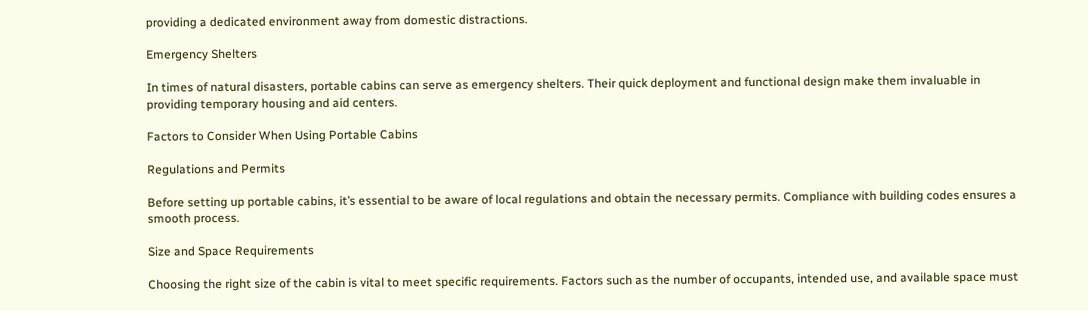providing a dedicated environment away from domestic distractions.

Emergency Shelters

In times of natural disasters, portable cabins can serve as emergency shelters. Their quick deployment and functional design make them invaluable in providing temporary housing and aid centers.

Factors to Consider When Using Portable Cabins

Regulations and Permits

Before setting up portable cabins, it’s essential to be aware of local regulations and obtain the necessary permits. Compliance with building codes ensures a smooth process.

Size and Space Requirements

Choosing the right size of the cabin is vital to meet specific requirements. Factors such as the number of occupants, intended use, and available space must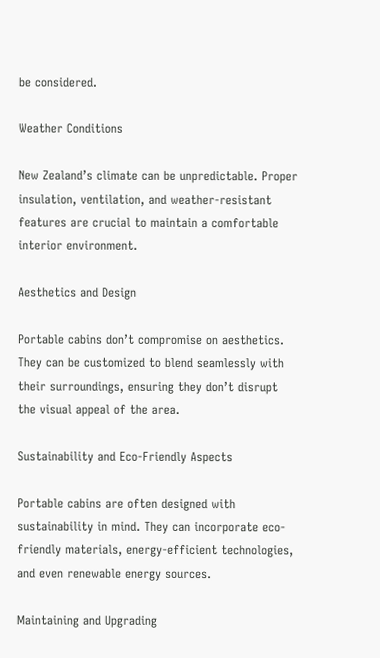be considered.

Weather Conditions

New Zealand’s climate can be unpredictable. Proper insulation, ventilation, and weather-resistant features are crucial to maintain a comfortable interior environment.

Aesthetics and Design

Portable cabins don’t compromise on aesthetics. They can be customized to blend seamlessly with their surroundings, ensuring they don’t disrupt the visual appeal of the area.

Sustainability and Eco-Friendly Aspects

Portable cabins are often designed with sustainability in mind. They can incorporate eco-friendly materials, energy-efficient technologies, and even renewable energy sources.

Maintaining and Upgrading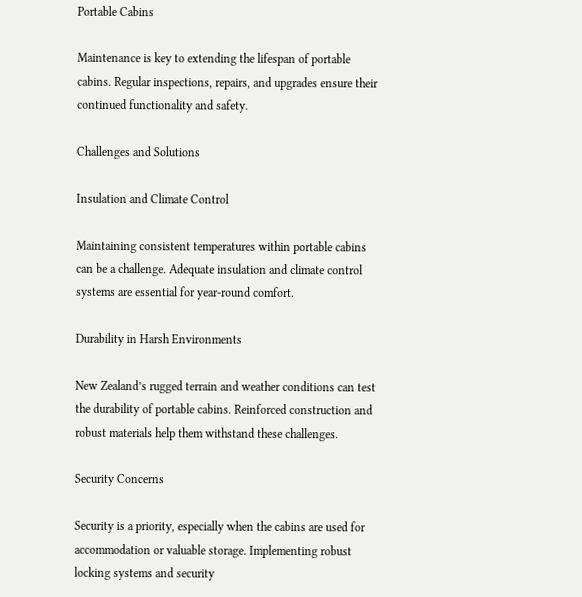Portable Cabins

Maintenance is key to extending the lifespan of portable cabins. Regular inspections, repairs, and upgrades ensure their continued functionality and safety.

Challenges and Solutions

Insulation and Climate Control

Maintaining consistent temperatures within portable cabins can be a challenge. Adequate insulation and climate control systems are essential for year-round comfort.

Durability in Harsh Environments

New Zealand’s rugged terrain and weather conditions can test the durability of portable cabins. Reinforced construction and robust materials help them withstand these challenges.

Security Concerns

Security is a priority, especially when the cabins are used for accommodation or valuable storage. Implementing robust locking systems and security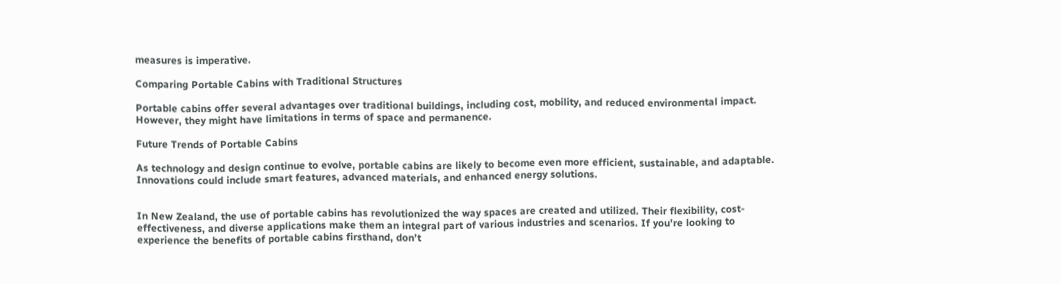measures is imperative.

Comparing Portable Cabins with Traditional Structures

Portable cabins offer several advantages over traditional buildings, including cost, mobility, and reduced environmental impact. However, they might have limitations in terms of space and permanence.

Future Trends of Portable Cabins

As technology and design continue to evolve, portable cabins are likely to become even more efficient, sustainable, and adaptable. Innovations could include smart features, advanced materials, and enhanced energy solutions.


In New Zealand, the use of portable cabins has revolutionized the way spaces are created and utilized. Their flexibility, cost-effectiveness, and diverse applications make them an integral part of various industries and scenarios. If you’re looking to experience the benefits of portable cabins firsthand, don’t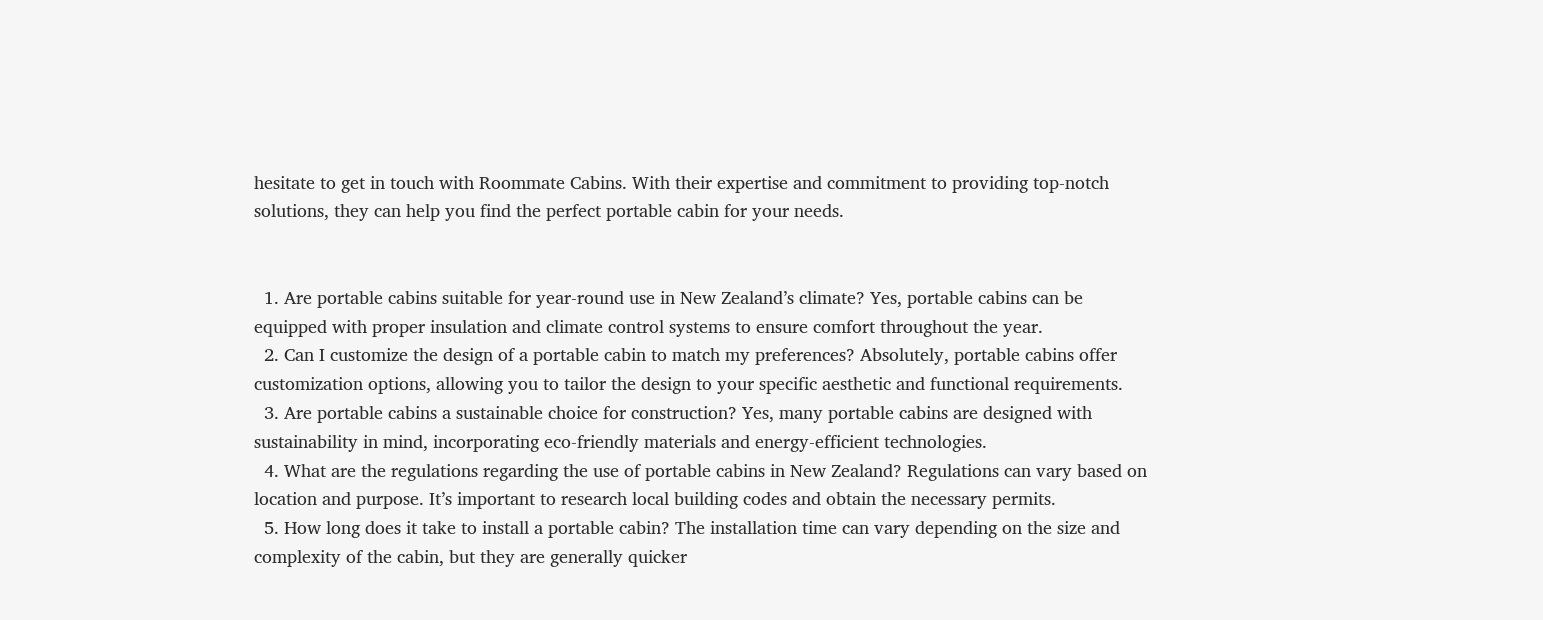hesitate to get in touch with Roommate Cabins. With their expertise and commitment to providing top-notch solutions, they can help you find the perfect portable cabin for your needs.


  1. Are portable cabins suitable for year-round use in New Zealand’s climate? Yes, portable cabins can be equipped with proper insulation and climate control systems to ensure comfort throughout the year.
  2. Can I customize the design of a portable cabin to match my preferences? Absolutely, portable cabins offer customization options, allowing you to tailor the design to your specific aesthetic and functional requirements.
  3. Are portable cabins a sustainable choice for construction? Yes, many portable cabins are designed with sustainability in mind, incorporating eco-friendly materials and energy-efficient technologies.
  4. What are the regulations regarding the use of portable cabins in New Zealand? Regulations can vary based on location and purpose. It’s important to research local building codes and obtain the necessary permits.
  5. How long does it take to install a portable cabin? The installation time can vary depending on the size and complexity of the cabin, but they are generally quicker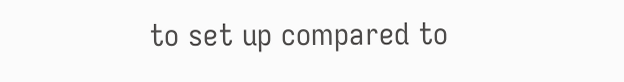to set up compared to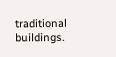traditional buildings.